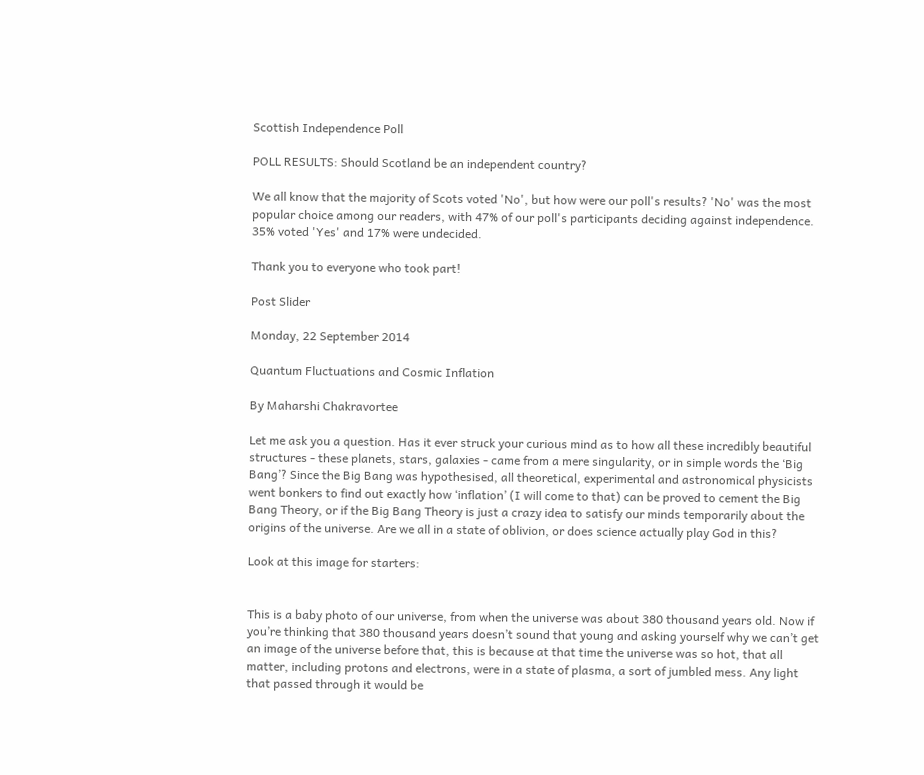Scottish Independence Poll

POLL RESULTS: Should Scotland be an independent country?

We all know that the majority of Scots voted 'No', but how were our poll's results? 'No' was the most popular choice among our readers, with 47% of our poll's participants deciding against independence. 35% voted 'Yes' and 17% were undecided.

Thank you to everyone who took part!

Post Slider

Monday, 22 September 2014

Quantum Fluctuations and Cosmic Inflation

By Maharshi Chakravortee

Let me ask you a question. Has it ever struck your curious mind as to how all these incredibly beautiful structures - these planets, stars, galaxies - came from a mere singularity, or in simple words the ‘Big Bang’? Since the Big Bang was hypothesised, all theoretical, experimental and astronomical physicists went bonkers to find out exactly how ‘inflation’ (I will come to that) can be proved to cement the Big Bang Theory, or if the Big Bang Theory is just a crazy idea to satisfy our minds temporarily about the origins of the universe. Are we all in a state of oblivion, or does science actually play God in this?

Look at this image for starters:


This is a baby photo of our universe, from when the universe was about 380 thousand years old. Now if you’re thinking that 380 thousand years doesn’t sound that young and asking yourself why we can’t get an image of the universe before that, this is because at that time the universe was so hot, that all matter, including protons and electrons, were in a state of plasma, a sort of jumbled mess. Any light that passed through it would be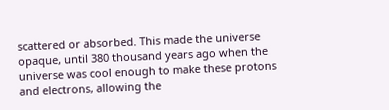scattered or absorbed. This made the universe opaque, until 380 thousand years ago when the universe was cool enough to make these protons and electrons, allowing the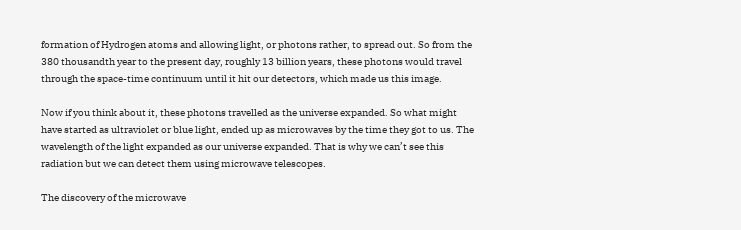formation of Hydrogen atoms and allowing light, or photons rather, to spread out. So from the 380 thousandth year to the present day, roughly 13 billion years, these photons would travel through the space-time continuum until it hit our detectors, which made us this image.

Now if you think about it, these photons travelled as the universe expanded. So what might have started as ultraviolet or blue light, ended up as microwaves by the time they got to us. The wavelength of the light expanded as our universe expanded. That is why we can’t see this radiation but we can detect them using microwave telescopes.

The discovery of the microwave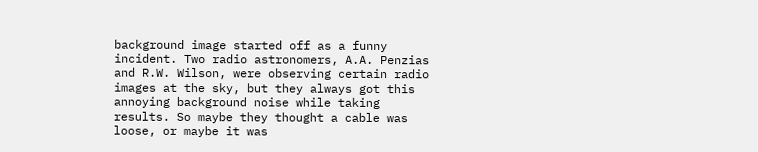background image started off as a funny incident. Two radio astronomers, A.A. Penzias and R.W. Wilson, were observing certain radio images at the sky, but they always got this annoying background noise while taking results. So maybe they thought a cable was loose, or maybe it was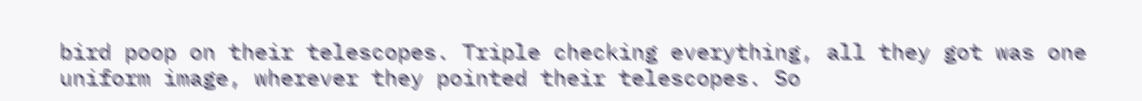bird poop on their telescopes. Triple checking everything, all they got was one uniform image, wherever they pointed their telescopes. So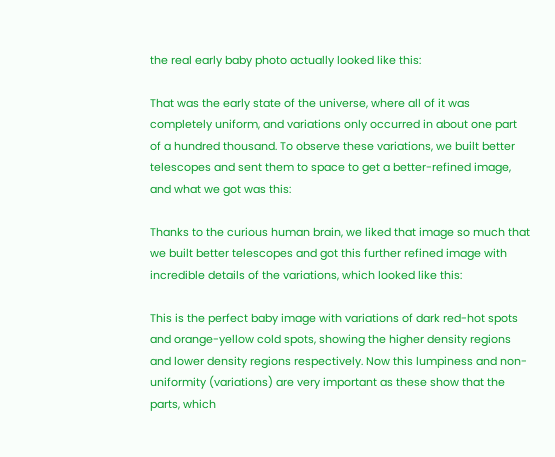the real early baby photo actually looked like this:

That was the early state of the universe, where all of it was completely uniform, and variations only occurred in about one part of a hundred thousand. To observe these variations, we built better telescopes and sent them to space to get a better-refined image, and what we got was this:

Thanks to the curious human brain, we liked that image so much that we built better telescopes and got this further refined image with incredible details of the variations, which looked like this:

This is the perfect baby image with variations of dark red-hot spots and orange-yellow cold spots, showing the higher density regions and lower density regions respectively. Now this lumpiness and non-uniformity (variations) are very important as these show that the parts, which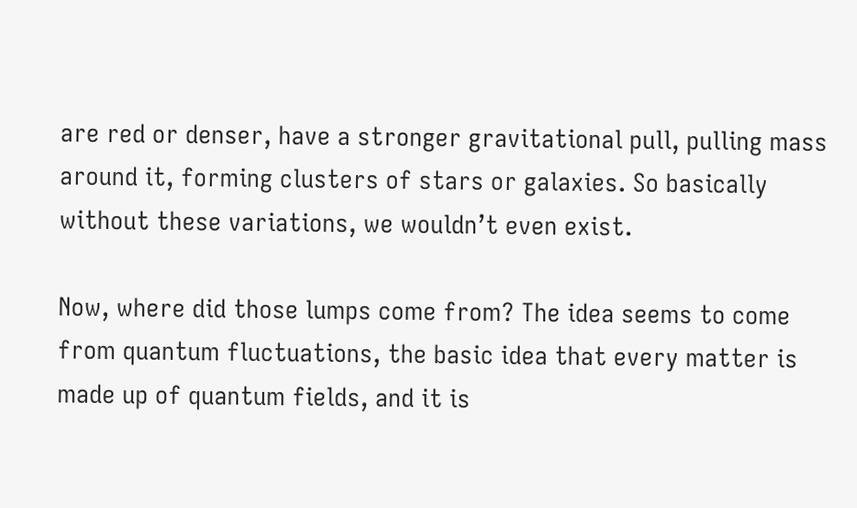are red or denser, have a stronger gravitational pull, pulling mass around it, forming clusters of stars or galaxies. So basically without these variations, we wouldn’t even exist.

Now, where did those lumps come from? The idea seems to come from quantum fluctuations, the basic idea that every matter is made up of quantum fields, and it is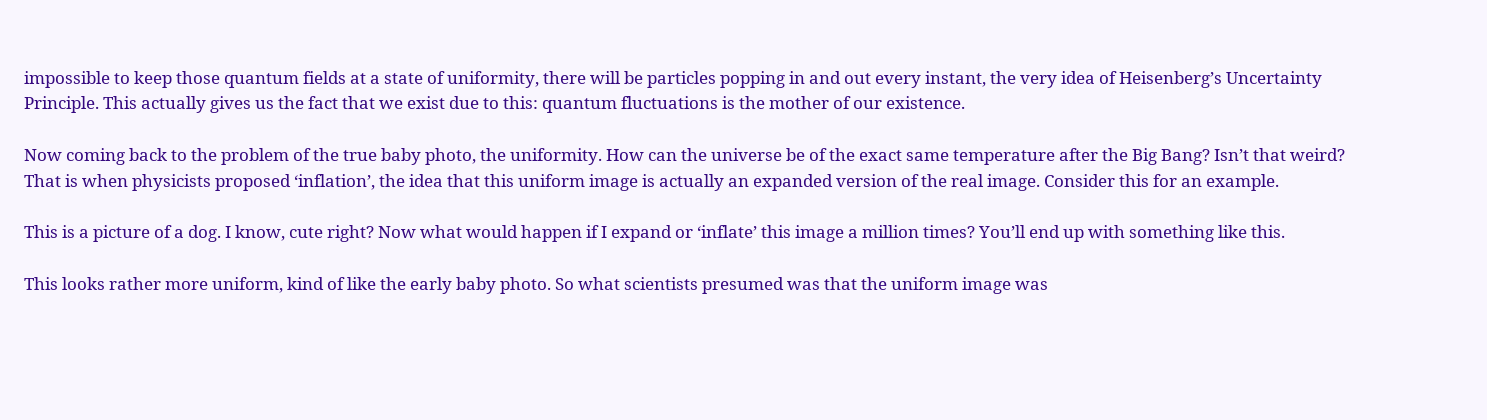impossible to keep those quantum fields at a state of uniformity, there will be particles popping in and out every instant, the very idea of Heisenberg’s Uncertainty Principle. This actually gives us the fact that we exist due to this: quantum fluctuations is the mother of our existence.

Now coming back to the problem of the true baby photo, the uniformity. How can the universe be of the exact same temperature after the Big Bang? Isn’t that weird? That is when physicists proposed ‘inflation’, the idea that this uniform image is actually an expanded version of the real image. Consider this for an example.

This is a picture of a dog. I know, cute right? Now what would happen if I expand or ‘inflate’ this image a million times? You’ll end up with something like this.

This looks rather more uniform, kind of like the early baby photo. So what scientists presumed was that the uniform image was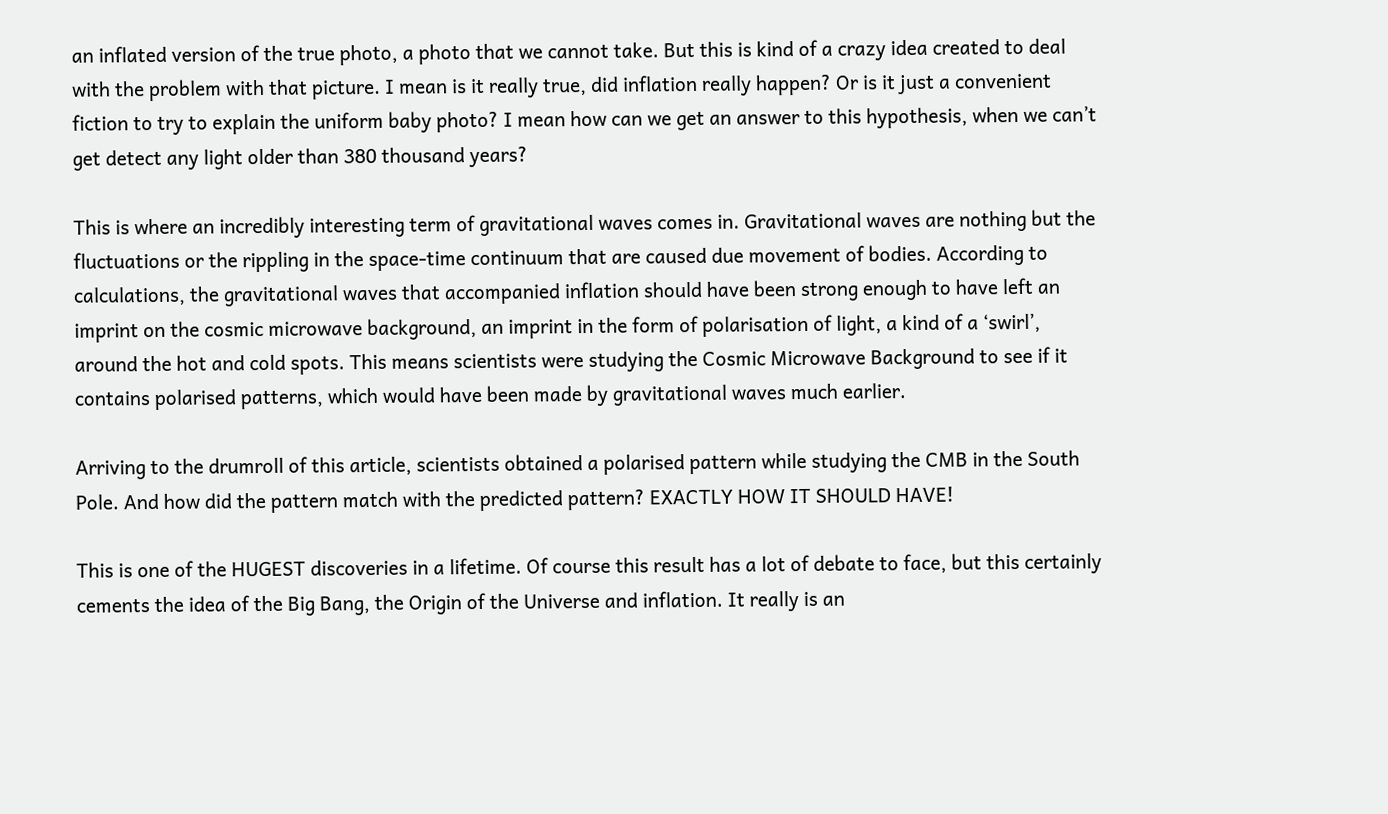an inflated version of the true photo, a photo that we cannot take. But this is kind of a crazy idea created to deal with the problem with that picture. I mean is it really true, did inflation really happen? Or is it just a convenient fiction to try to explain the uniform baby photo? I mean how can we get an answer to this hypothesis, when we can’t get detect any light older than 380 thousand years?

This is where an incredibly interesting term of gravitational waves comes in. Gravitational waves are nothing but the fluctuations or the rippling in the space-time continuum that are caused due movement of bodies. According to calculations, the gravitational waves that accompanied inflation should have been strong enough to have left an imprint on the cosmic microwave background, an imprint in the form of polarisation of light, a kind of a ‘swirl’, around the hot and cold spots. This means scientists were studying the Cosmic Microwave Background to see if it contains polarised patterns, which would have been made by gravitational waves much earlier.

Arriving to the drumroll of this article, scientists obtained a polarised pattern while studying the CMB in the South Pole. And how did the pattern match with the predicted pattern? EXACTLY HOW IT SHOULD HAVE!

This is one of the HUGEST discoveries in a lifetime. Of course this result has a lot of debate to face, but this certainly cements the idea of the Big Bang, the Origin of the Universe and inflation. It really is an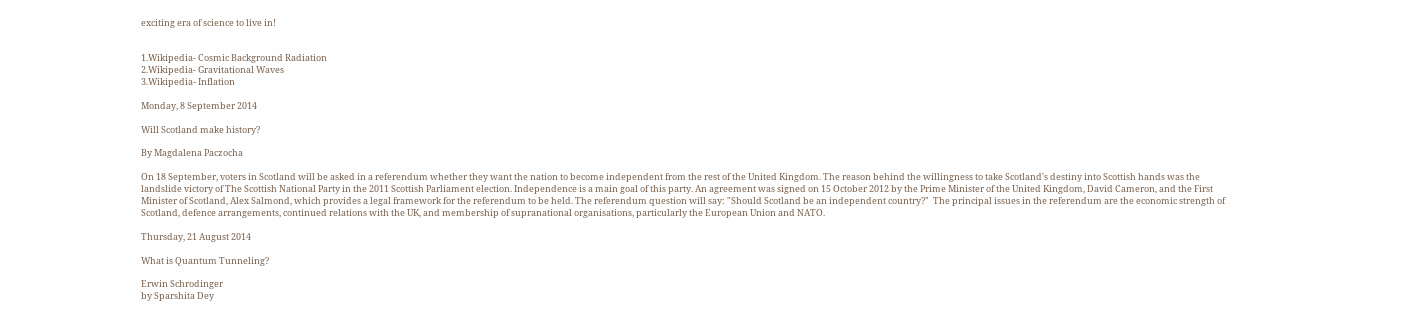exciting era of science to live in!


1.Wikipedia- Cosmic Background Radiation
2.Wikipedia- Gravitational Waves
3.Wikipedia- Inflation

Monday, 8 September 2014

Will Scotland make history?

By Magdalena Paczocha

On 18 September, voters in Scotland will be asked in a referendum whether they want the nation to become independent from the rest of the United Kingdom. The reason behind the willingness to take Scotland's destiny into Scottish hands was the landslide victory of The Scottish National Party in the 2011 Scottish Parliament election. Independence is a main goal of this party. An agreement was signed on 15 October 2012 by the Prime Minister of the United Kingdom, David Cameron, and the First Minister of Scotland, Alex Salmond, which provides a legal framework for the referendum to be held. The referendum question will say: "Should Scotland be an independent country?"  The principal issues in the referendum are the economic strength of Scotland, defence arrangements, continued relations with the UK, and membership of supranational organisations, particularly the European Union and NATO.

Thursday, 21 August 2014

What is Quantum Tunneling?

Erwin Schrodinger
by Sparshita Dey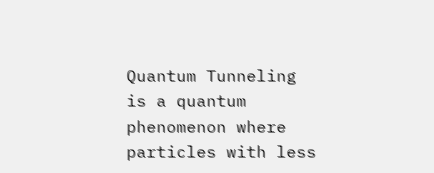Quantum Tunneling is a quantum phenomenon where particles with less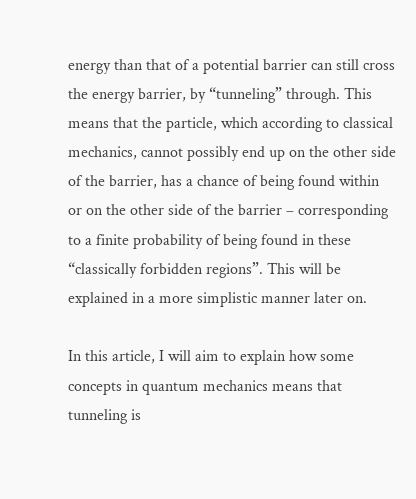energy than that of a potential barrier can still cross the energy barrier, by “tunneling” through. This means that the particle, which according to classical mechanics, cannot possibly end up on the other side of the barrier, has a chance of being found within or on the other side of the barrier – corresponding to a finite probability of being found in these “classically forbidden regions”. This will be explained in a more simplistic manner later on.

In this article, I will aim to explain how some concepts in quantum mechanics means that tunneling is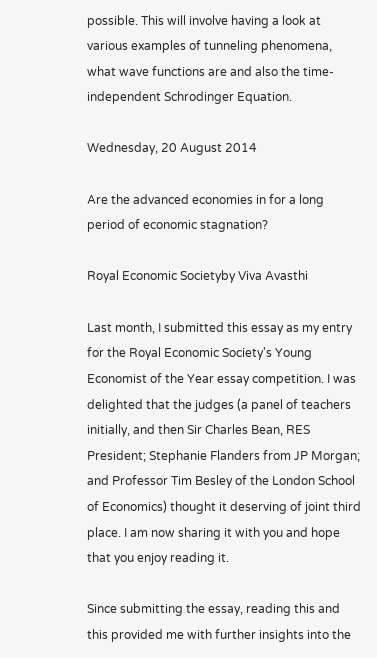possible. This will involve having a look at various examples of tunneling phenomena, what wave functions are and also the time-independent Schrodinger Equation.

Wednesday, 20 August 2014

Are the advanced economies in for a long period of economic stagnation?

Royal Economic Societyby Viva Avasthi

Last month, I submitted this essay as my entry for the Royal Economic Society's Young Economist of the Year essay competition. I was delighted that the judges (a panel of teachers initially, and then Sir Charles Bean, RES President; Stephanie Flanders from JP Morgan; and Professor Tim Besley of the London School of Economics) thought it deserving of joint third place. I am now sharing it with you and hope that you enjoy reading it.

Since submitting the essay, reading this and this provided me with further insights into the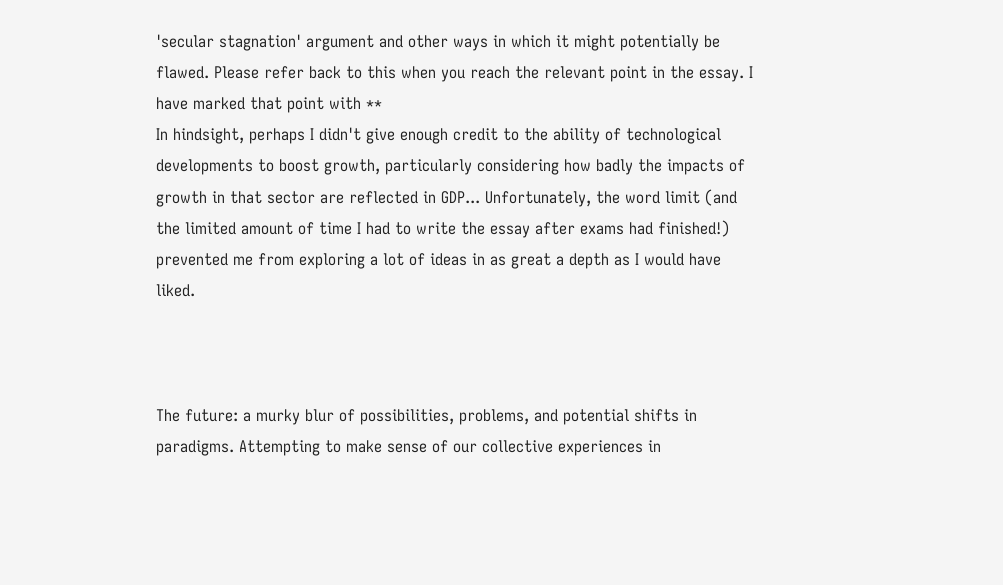'secular stagnation' argument and other ways in which it might potentially be flawed. Please refer back to this when you reach the relevant point in the essay. I have marked that point with **
In hindsight, perhaps I didn't give enough credit to the ability of technological developments to boost growth, particularly considering how badly the impacts of growth in that sector are reflected in GDP... Unfortunately, the word limit (and the limited amount of time I had to write the essay after exams had finished!) prevented me from exploring a lot of ideas in as great a depth as I would have liked.



The future: a murky blur of possibilities, problems, and potential shifts in paradigms. Attempting to make sense of our collective experiences in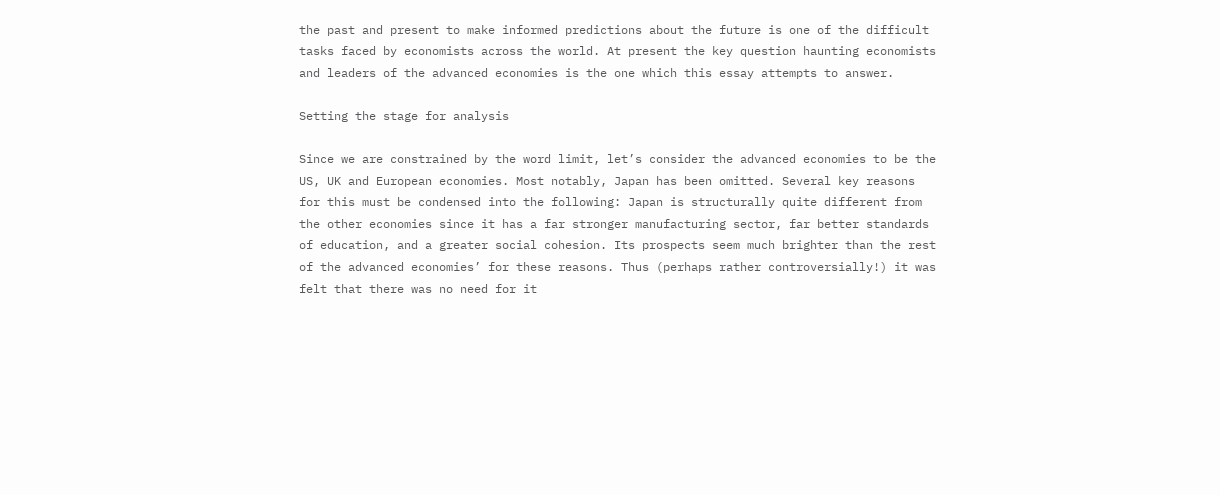the past and present to make informed predictions about the future is one of the difficult tasks faced by economists across the world. At present the key question haunting economists and leaders of the advanced economies is the one which this essay attempts to answer.

Setting the stage for analysis

Since we are constrained by the word limit, let’s consider the advanced economies to be the US, UK and European economies. Most notably, Japan has been omitted. Several key reasons for this must be condensed into the following: Japan is structurally quite different from the other economies since it has a far stronger manufacturing sector, far better standards of education, and a greater social cohesion. Its prospects seem much brighter than the rest of the advanced economies’ for these reasons. Thus (perhaps rather controversially!) it was felt that there was no need for it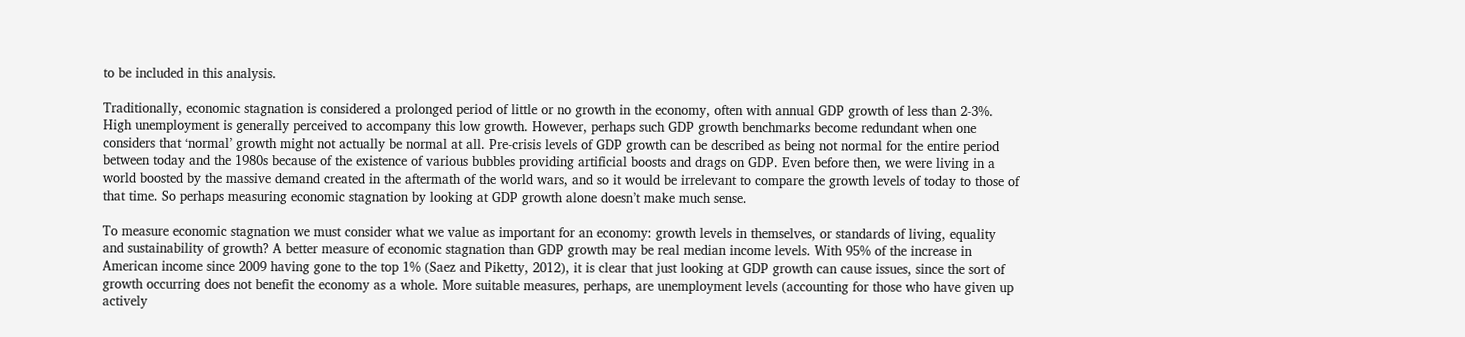to be included in this analysis.

Traditionally, economic stagnation is considered a prolonged period of little or no growth in the economy, often with annual GDP growth of less than 2-3%. High unemployment is generally perceived to accompany this low growth. However, perhaps such GDP growth benchmarks become redundant when one considers that ‘normal’ growth might not actually be normal at all. Pre-crisis levels of GDP growth can be described as being not normal for the entire period between today and the 1980s because of the existence of various bubbles providing artificial boosts and drags on GDP. Even before then, we were living in a world boosted by the massive demand created in the aftermath of the world wars, and so it would be irrelevant to compare the growth levels of today to those of that time. So perhaps measuring economic stagnation by looking at GDP growth alone doesn’t make much sense.

To measure economic stagnation we must consider what we value as important for an economy: growth levels in themselves, or standards of living, equality and sustainability of growth? A better measure of economic stagnation than GDP growth may be real median income levels. With 95% of the increase in American income since 2009 having gone to the top 1% (Saez and Piketty, 2012), it is clear that just looking at GDP growth can cause issues, since the sort of growth occurring does not benefit the economy as a whole. More suitable measures, perhaps, are unemployment levels (accounting for those who have given up actively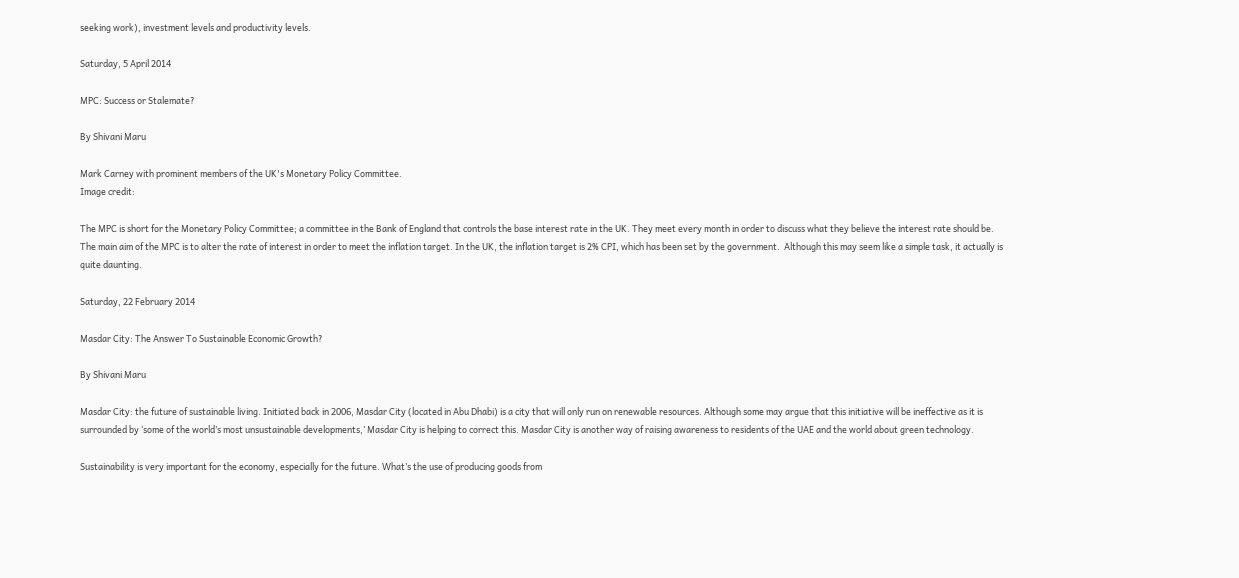seeking work), investment levels and productivity levels.

Saturday, 5 April 2014

MPC: Success or Stalemate?

By Shivani Maru

Mark Carney with prominent members of the UK's Monetary Policy Committee.
Image credit:

The MPC is short for the Monetary Policy Committee; a committee in the Bank of England that controls the base interest rate in the UK. They meet every month in order to discuss what they believe the interest rate should be.
The main aim of the MPC is to alter the rate of interest in order to meet the inflation target. In the UK, the inflation target is 2% CPI, which has been set by the government.  Although this may seem like a simple task, it actually is quite daunting.

Saturday, 22 February 2014

Masdar City: The Answer To Sustainable Economic Growth?

By Shivani Maru

Masdar City: the future of sustainable living. Initiated back in 2006, Masdar City (located in Abu Dhabi) is a city that will only run on renewable resources. Although some may argue that this initiative will be ineffective as it is surrounded by ‘some of the world’s most unsustainable developments,’ Masdar City is helping to correct this. Masdar City is another way of raising awareness to residents of the UAE and the world about green technology.

Sustainability is very important for the economy, especially for the future. What’s the use of producing goods from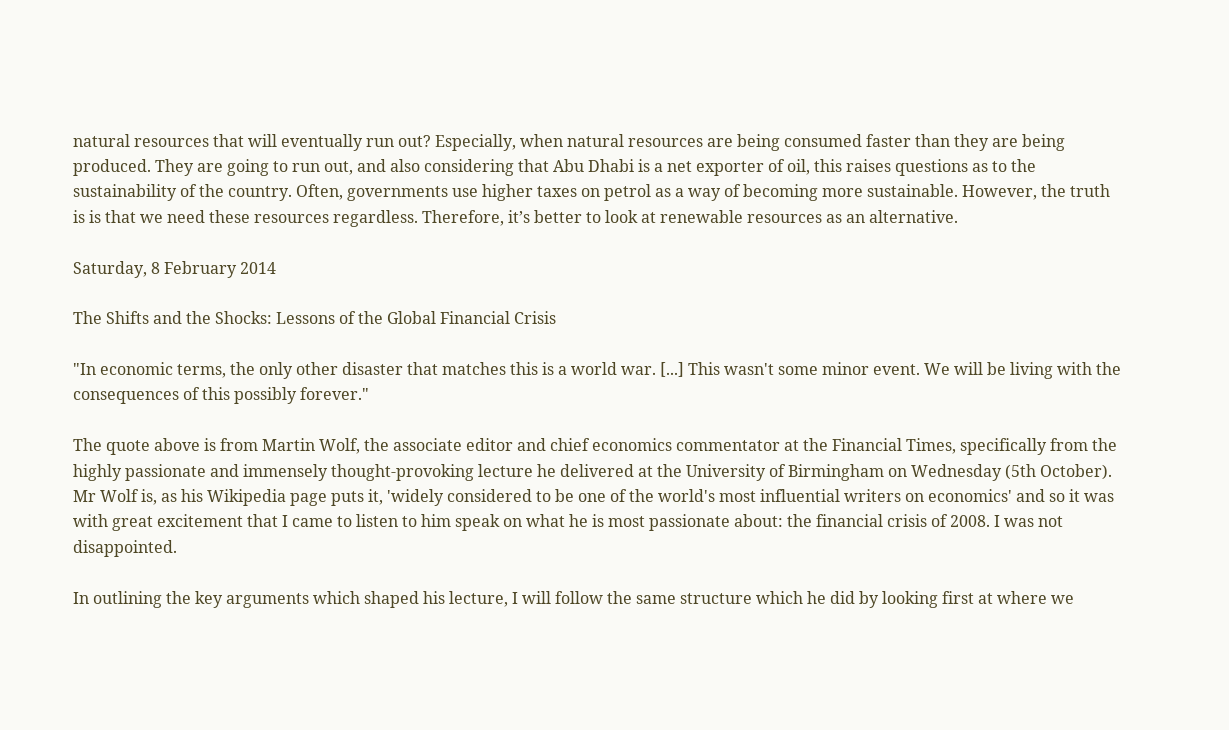natural resources that will eventually run out? Especially, when natural resources are being consumed faster than they are being produced. They are going to run out, and also considering that Abu Dhabi is a net exporter of oil, this raises questions as to the sustainability of the country. Often, governments use higher taxes on petrol as a way of becoming more sustainable. However, the truth is is that we need these resources regardless. Therefore, it’s better to look at renewable resources as an alternative.

Saturday, 8 February 2014

The Shifts and the Shocks: Lessons of the Global Financial Crisis

"In economic terms, the only other disaster that matches this is a world war. [...] This wasn't some minor event. We will be living with the consequences of this possibly forever."

The quote above is from Martin Wolf, the associate editor and chief economics commentator at the Financial Times, specifically from the highly passionate and immensely thought-provoking lecture he delivered at the University of Birmingham on Wednesday (5th October). Mr Wolf is, as his Wikipedia page puts it, 'widely considered to be one of the world's most influential writers on economics' and so it was with great excitement that I came to listen to him speak on what he is most passionate about: the financial crisis of 2008. I was not disappointed.

In outlining the key arguments which shaped his lecture, I will follow the same structure which he did by looking first at where we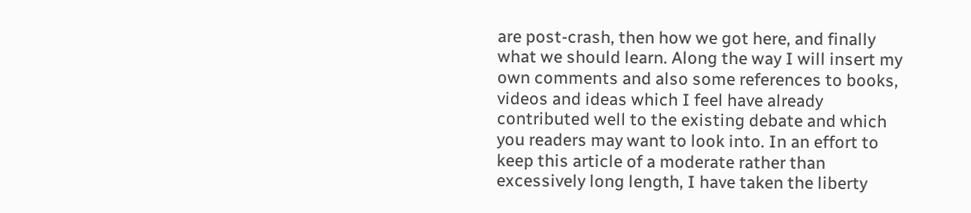are post-crash, then how we got here, and finally what we should learn. Along the way I will insert my own comments and also some references to books, videos and ideas which I feel have already contributed well to the existing debate and which you readers may want to look into. In an effort to keep this article of a moderate rather than excessively long length, I have taken the liberty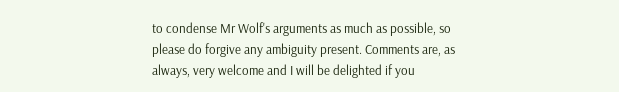to condense Mr Wolf's arguments as much as possible, so please do forgive any ambiguity present. Comments are, as always, very welcome and I will be delighted if you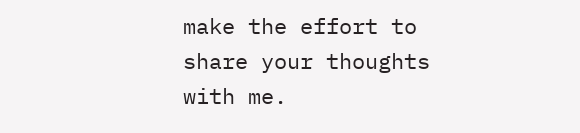make the effort to share your thoughts with me.